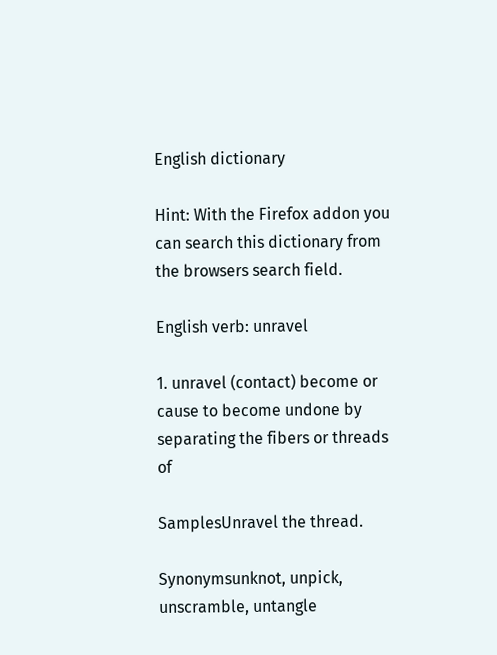English dictionary

Hint: With the Firefox addon you can search this dictionary from the browsers search field.

English verb: unravel

1. unravel (contact) become or cause to become undone by separating the fibers or threads of

SamplesUnravel the thread.

Synonymsunknot, unpick, unscramble, untangle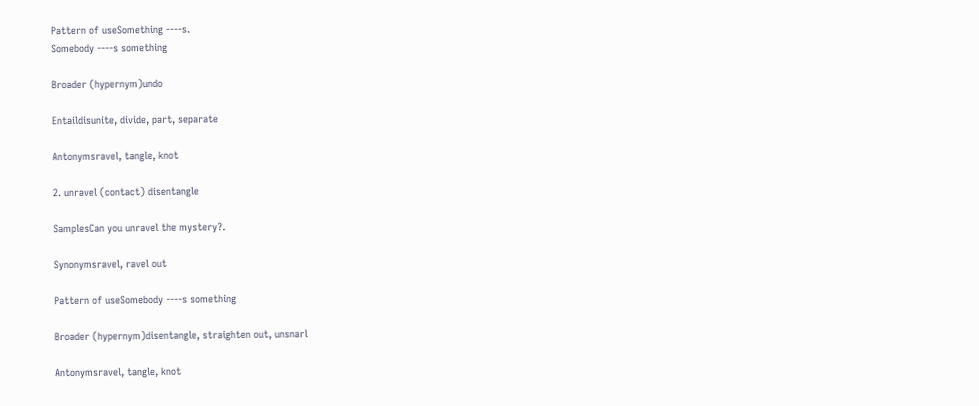Pattern of useSomething ----s.
Somebody ----s something

Broader (hypernym)undo

Entaildisunite, divide, part, separate

Antonymsravel, tangle, knot

2. unravel (contact) disentangle

SamplesCan you unravel the mystery?.

Synonymsravel, ravel out

Pattern of useSomebody ----s something

Broader (hypernym)disentangle, straighten out, unsnarl

Antonymsravel, tangle, knot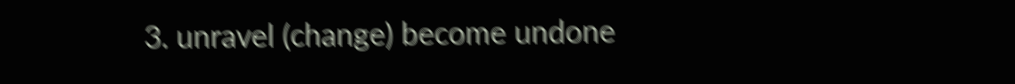3. unravel (change) become undone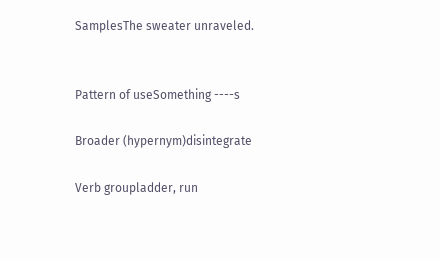SamplesThe sweater unraveled.


Pattern of useSomething ----s

Broader (hypernym)disintegrate

Verb groupladder, run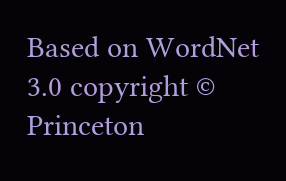Based on WordNet 3.0 copyright © Princeton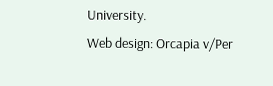University.
Web design: Orcapia v/Per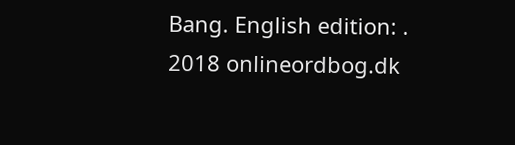Bang. English edition: .
2018 onlineordbog.dk